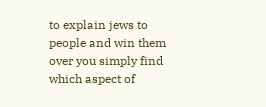to explain jews to people and win them over you simply find which aspect of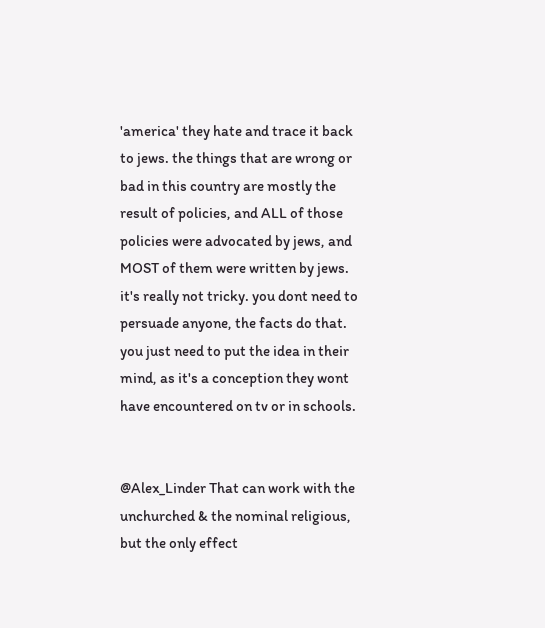'america' they hate and trace it back to jews. the things that are wrong or bad in this country are mostly the result of policies, and ALL of those policies were advocated by jews, and MOST of them were written by jews. it's really not tricky. you dont need to persuade anyone, the facts do that. you just need to put the idea in their mind, as it's a conception they wont have encountered on tv or in schools.


@Alex_Linder That can work with the unchurched & the nominal religious, but the only effect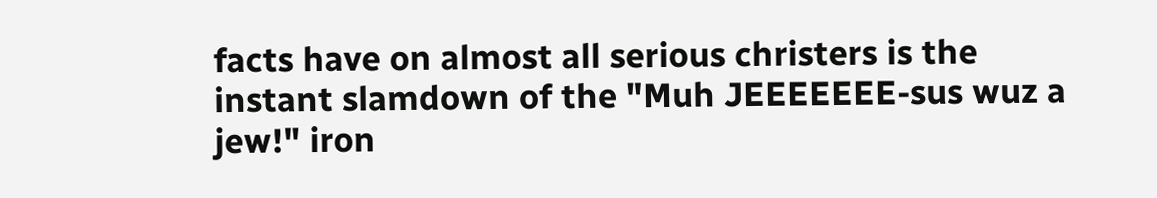facts have on almost all serious christers is the instant slamdown of the "Muh JEEEEEEE-sus wuz a jew!" iron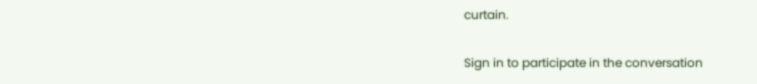curtain.

Sign in to participate in the conversation